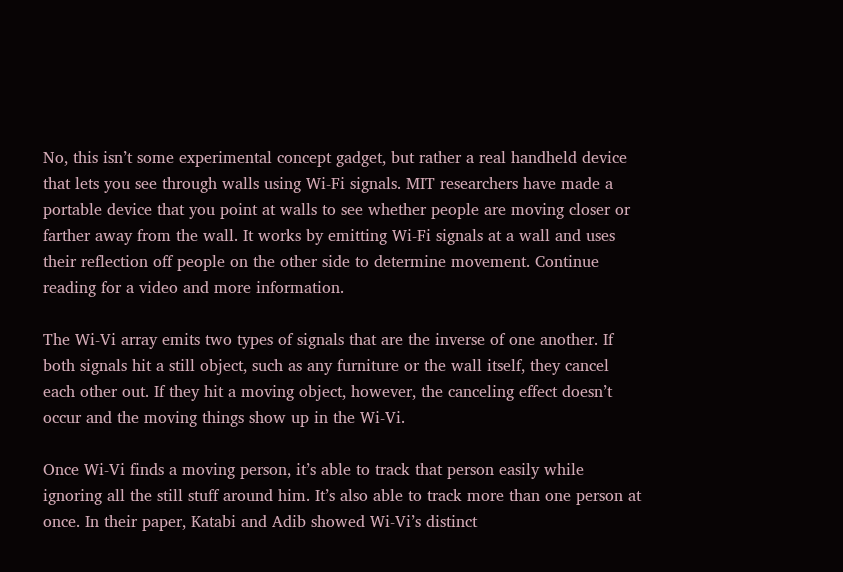No, this isn’t some experimental concept gadget, but rather a real handheld device that lets you see through walls using Wi-Fi signals. MIT researchers have made a portable device that you point at walls to see whether people are moving closer or farther away from the wall. It works by emitting Wi-Fi signals at a wall and uses their reflection off people on the other side to determine movement. Continue reading for a video and more information.

The Wi-Vi array emits two types of signals that are the inverse of one another. If both signals hit a still object, such as any furniture or the wall itself, they cancel each other out. If they hit a moving object, however, the canceling effect doesn’t occur and the moving things show up in the Wi-Vi.

Once Wi-Vi finds a moving person, it’s able to track that person easily while ignoring all the still stuff around him. It’s also able to track more than one person at once. In their paper, Katabi and Adib showed Wi-Vi’s distinct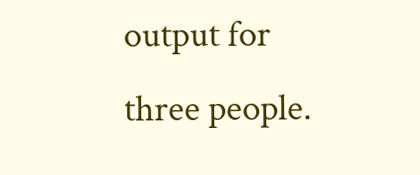output for three people.